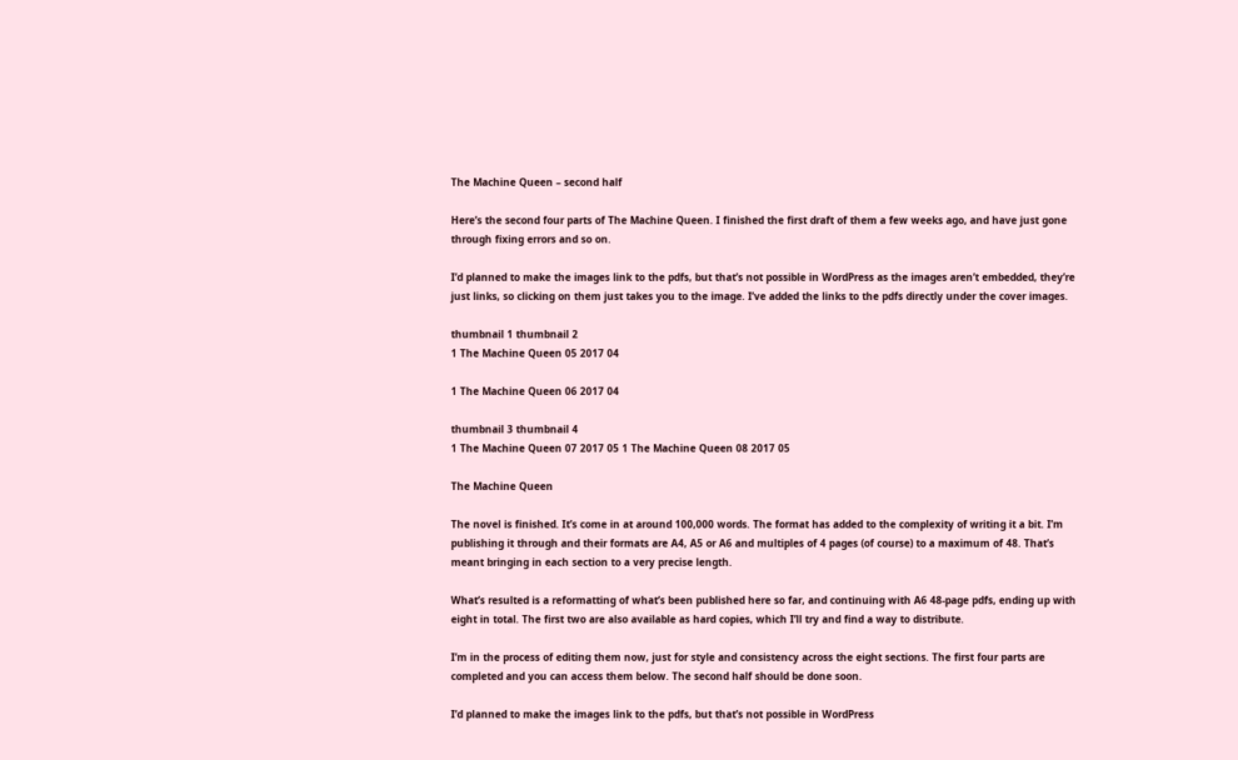The Machine Queen – second half

Here’s the second four parts of The Machine Queen. I finished the first draft of them a few weeks ago, and have just gone through fixing errors and so on.

I’d planned to make the images link to the pdfs, but that’s not possible in WordPress as the images aren’t embedded, they’re just links, so clicking on them just takes you to the image. I’ve added the links to the pdfs directly under the cover images.

thumbnail 1 thumbnail 2
1 The Machine Queen 05 2017 04

1 The Machine Queen 06 2017 04

thumbnail 3 thumbnail 4
1 The Machine Queen 07 2017 05 1 The Machine Queen 08 2017 05

The Machine Queen

The novel is finished. It’s come in at around 100,000 words. The format has added to the complexity of writing it a bit. I’m publishing it through and their formats are A4, A5 or A6 and multiples of 4 pages (of course) to a maximum of 48. That’s meant bringing in each section to a very precise length.

What’s resulted is a reformatting of what’s been published here so far, and continuing with A6 48-page pdfs, ending up with eight in total. The first two are also available as hard copies, which I’ll try and find a way to distribute.

I’m in the process of editing them now, just for style and consistency across the eight sections. The first four parts are completed and you can access them below. The second half should be done soon.

I’d planned to make the images link to the pdfs, but that’s not possible in WordPress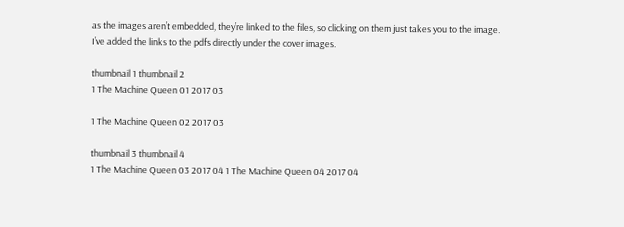as the images aren’t embedded, they’re linked to the files, so clicking on them just takes you to the image. I’ve added the links to the pdfs directly under the cover images.

thumbnail 1 thumbnail 2
1 The Machine Queen 01 2017 03

1 The Machine Queen 02 2017 03

thumbnail 3 thumbnail 4
1 The Machine Queen 03 2017 04 1 The Machine Queen 04 2017 04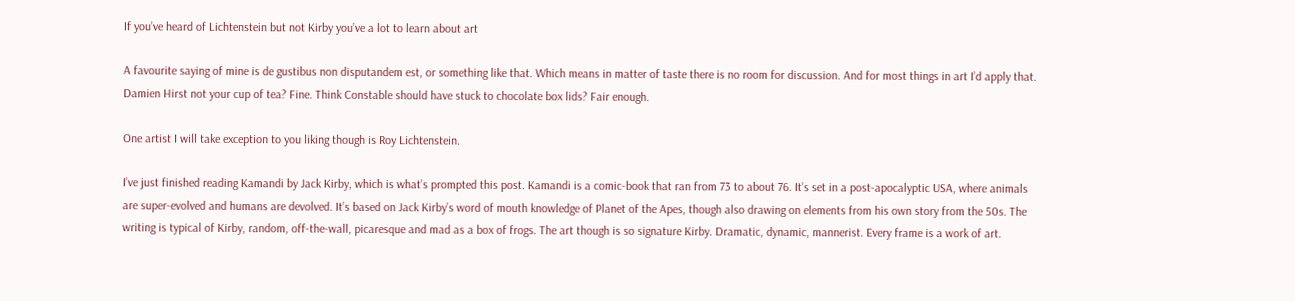If you’ve heard of Lichtenstein but not Kirby you’ve a lot to learn about art

A favourite saying of mine is de gustibus non disputandem est, or something like that. Which means in matter of taste there is no room for discussion. And for most things in art I’d apply that. Damien Hirst not your cup of tea? Fine. Think Constable should have stuck to chocolate box lids? Fair enough.

One artist I will take exception to you liking though is Roy Lichtenstein.

I’ve just finished reading Kamandi by Jack Kirby, which is what’s prompted this post. Kamandi is a comic-book that ran from 73 to about 76. It’s set in a post-apocalyptic USA, where animals are super-evolved and humans are devolved. It’s based on Jack Kirby’s word of mouth knowledge of Planet of the Apes, though also drawing on elements from his own story from the 50s. The writing is typical of Kirby, random, off-the-wall, picaresque and mad as a box of frogs. The art though is so signature Kirby. Dramatic, dynamic, mannerist. Every frame is a work of art.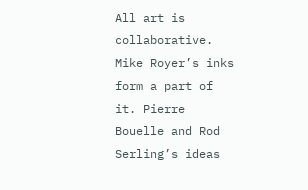All art is collaborative. Mike Royer’s inks form a part of it. Pierre Bouelle and Rod Serling’s ideas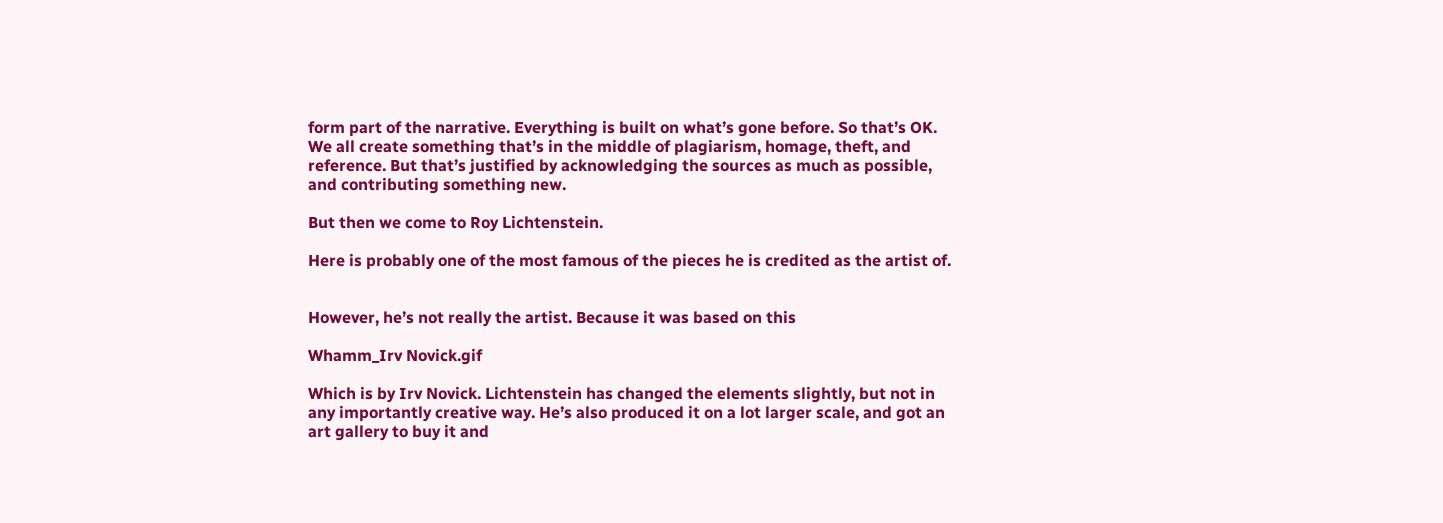form part of the narrative. Everything is built on what’s gone before. So that’s OK. We all create something that’s in the middle of plagiarism, homage, theft, and reference. But that’s justified by acknowledging the sources as much as possible, and contributing something new.

But then we come to Roy Lichtenstein.

Here is probably one of the most famous of the pieces he is credited as the artist of.


However, he’s not really the artist. Because it was based on this

Whamm_Irv Novick.gif

Which is by Irv Novick. Lichtenstein has changed the elements slightly, but not in any importantly creative way. He’s also produced it on a lot larger scale, and got an art gallery to buy it and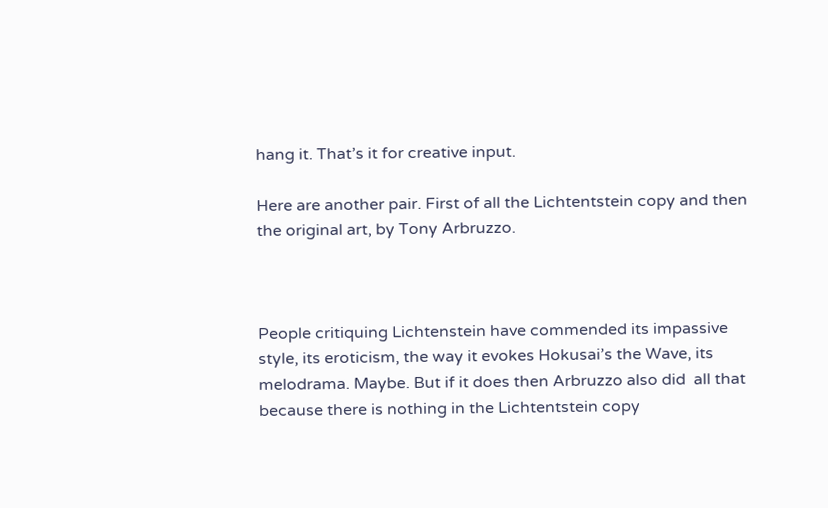hang it. That’s it for creative input.

Here are another pair. First of all the Lichtentstein copy and then the original art, by Tony Arbruzzo.



People critiquing Lichtenstein have commended its impassive style, its eroticism, the way it evokes Hokusai’s the Wave, its melodrama. Maybe. But if it does then Arbruzzo also did  all that because there is nothing in the Lichtentstein copy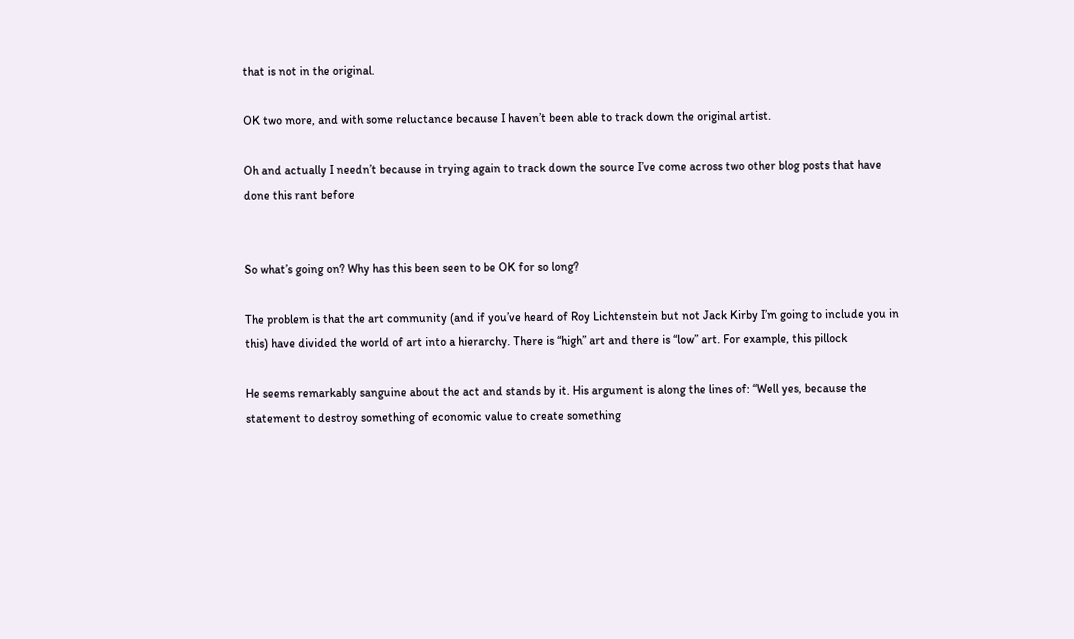that is not in the original.

OK two more, and with some reluctance because I haven’t been able to track down the original artist.

Oh and actually I needn’t because in trying again to track down the source I’ve come across two other blog posts that have done this rant before


So what’s going on? Why has this been seen to be OK for so long?

The problem is that the art community (and if you’ve heard of Roy Lichtenstein but not Jack Kirby I’m going to include you in this) have divided the world of art into a hierarchy. There is “high” art and there is “low” art. For example, this pillock

He seems remarkably sanguine about the act and stands by it. His argument is along the lines of: “Well yes, because the statement to destroy something of economic value to create something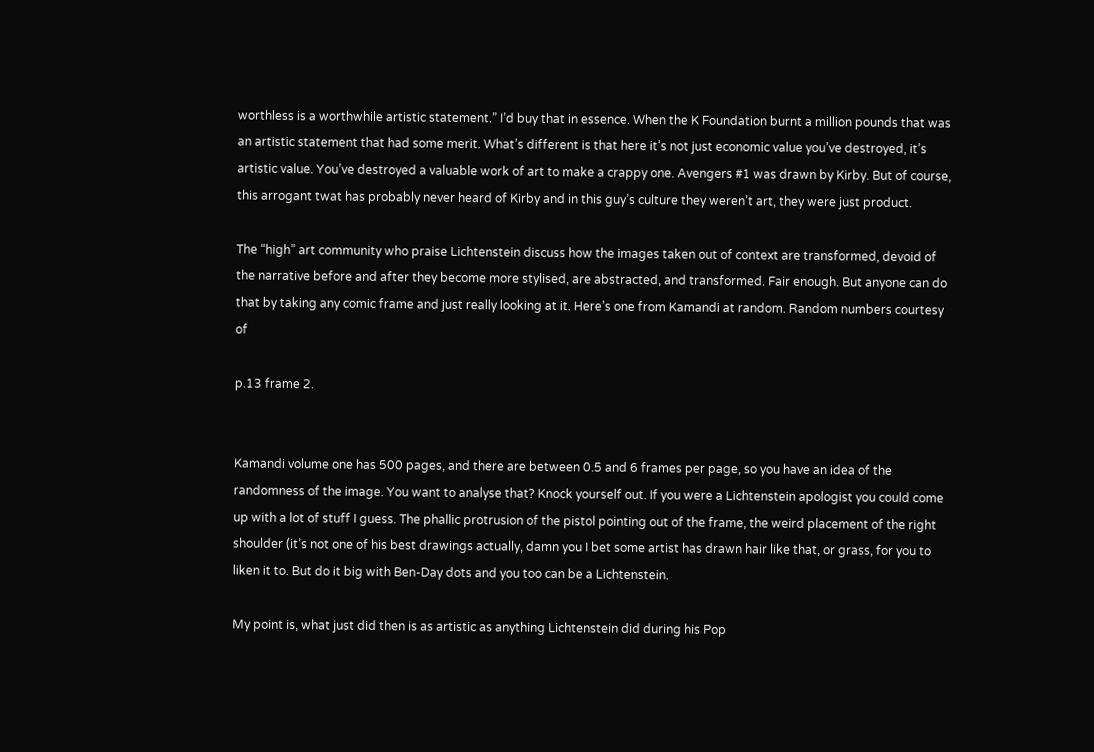worthless is a worthwhile artistic statement.” I’d buy that in essence. When the K Foundation burnt a million pounds that was an artistic statement that had some merit. What’s different is that here it’s not just economic value you’ve destroyed, it’s artistic value. You’ve destroyed a valuable work of art to make a crappy one. Avengers #1 was drawn by Kirby. But of course, this arrogant twat has probably never heard of Kirby and in this guy’s culture they weren’t art, they were just product.

The “high” art community who praise Lichtenstein discuss how the images taken out of context are transformed, devoid of the narrative before and after they become more stylised, are abstracted, and transformed. Fair enough. But anyone can do that by taking any comic frame and just really looking at it. Here’s one from Kamandi at random. Random numbers courtesy of

p.13 frame 2.


Kamandi volume one has 500 pages, and there are between 0.5 and 6 frames per page, so you have an idea of the randomness of the image. You want to analyse that? Knock yourself out. If you were a Lichtenstein apologist you could come up with a lot of stuff I guess. The phallic protrusion of the pistol pointing out of the frame, the weird placement of the right shoulder (it’s not one of his best drawings actually, damn you I bet some artist has drawn hair like that, or grass, for you to liken it to. But do it big with Ben-Day dots and you too can be a Lichtenstein.

My point is, what just did then is as artistic as anything Lichtenstein did during his Pop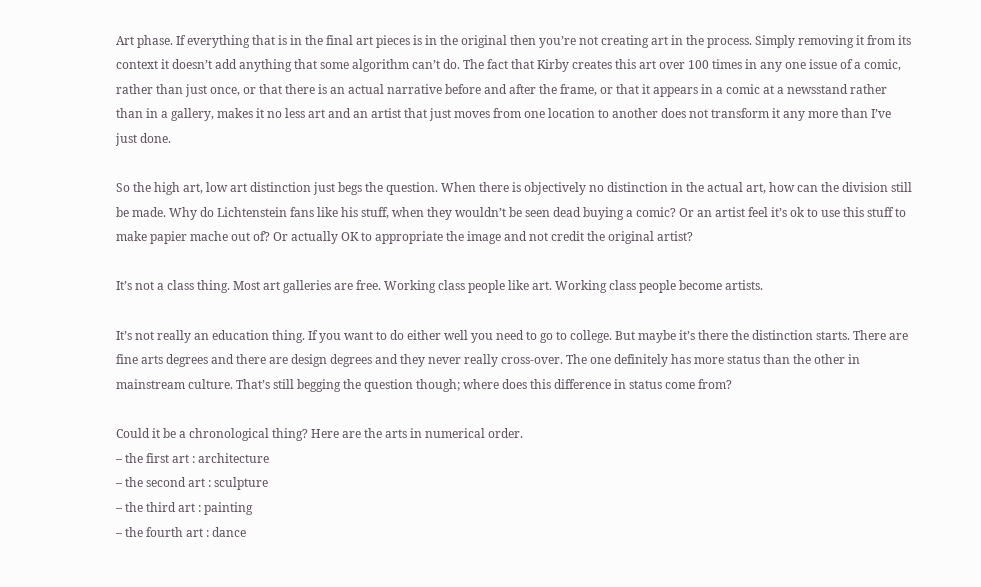Art phase. If everything that is in the final art pieces is in the original then you’re not creating art in the process. Simply removing it from its context it doesn’t add anything that some algorithm can’t do. The fact that Kirby creates this art over 100 times in any one issue of a comic, rather than just once, or that there is an actual narrative before and after the frame, or that it appears in a comic at a newsstand rather than in a gallery, makes it no less art and an artist that just moves from one location to another does not transform it any more than I’ve just done.

So the high art, low art distinction just begs the question. When there is objectively no distinction in the actual art, how can the division still be made. Why do Lichtenstein fans like his stuff, when they wouldn’t be seen dead buying a comic? Or an artist feel it’s ok to use this stuff to make papier mache out of? Or actually OK to appropriate the image and not credit the original artist?

It’s not a class thing. Most art galleries are free. Working class people like art. Working class people become artists.

It’s not really an education thing. If you want to do either well you need to go to college. But maybe it’s there the distinction starts. There are fine arts degrees and there are design degrees and they never really cross-over. The one definitely has more status than the other in mainstream culture. That’s still begging the question though; where does this difference in status come from?

Could it be a chronological thing? Here are the arts in numerical order.
– the first art : architecture
– the second art : sculpture
– the third art : painting
– the fourth art : dance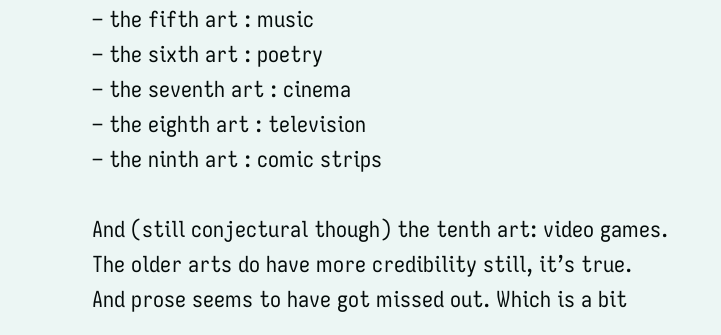– the fifth art : music
– the sixth art : poetry
– the seventh art : cinema
– the eighth art : television
– the ninth art : comic strips

And (still conjectural though) the tenth art: video games. The older arts do have more credibility still, it’s true. And prose seems to have got missed out. Which is a bit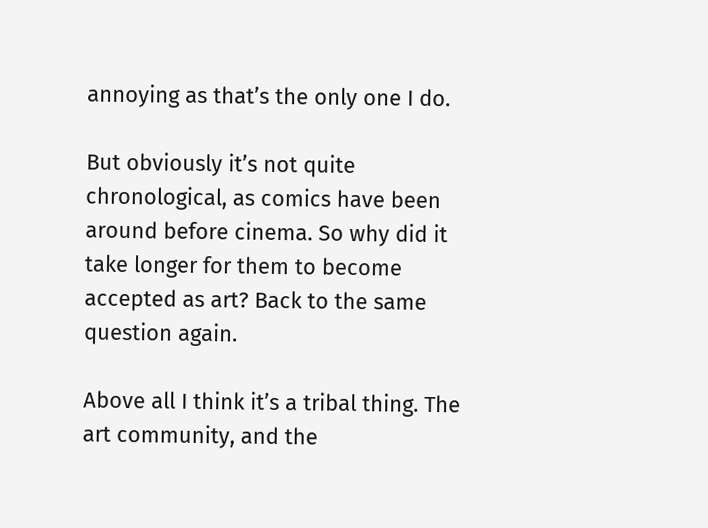annoying as that’s the only one I do.

But obviously it’s not quite chronological, as comics have been around before cinema. So why did it take longer for them to become accepted as art? Back to the same question again.

Above all I think it’s a tribal thing. The art community, and the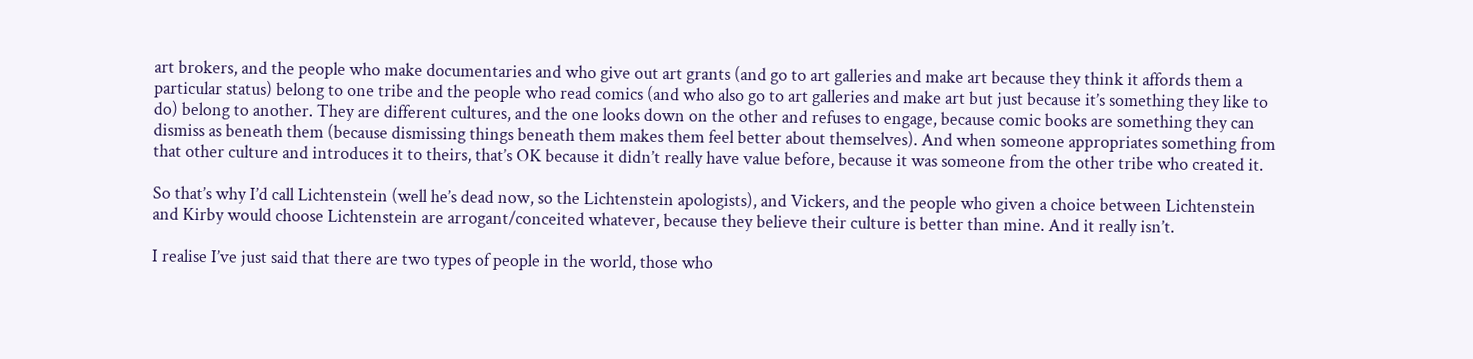art brokers, and the people who make documentaries and who give out art grants (and go to art galleries and make art because they think it affords them a particular status) belong to one tribe and the people who read comics (and who also go to art galleries and make art but just because it’s something they like to do) belong to another. They are different cultures, and the one looks down on the other and refuses to engage, because comic books are something they can dismiss as beneath them (because dismissing things beneath them makes them feel better about themselves). And when someone appropriates something from that other culture and introduces it to theirs, that’s OK because it didn’t really have value before, because it was someone from the other tribe who created it.

So that’s why I’d call Lichtenstein (well he’s dead now, so the Lichtenstein apologists), and Vickers, and the people who given a choice between Lichtenstein and Kirby would choose Lichtenstein are arrogant/conceited whatever, because they believe their culture is better than mine. And it really isn’t.

I realise I’ve just said that there are two types of people in the world, those who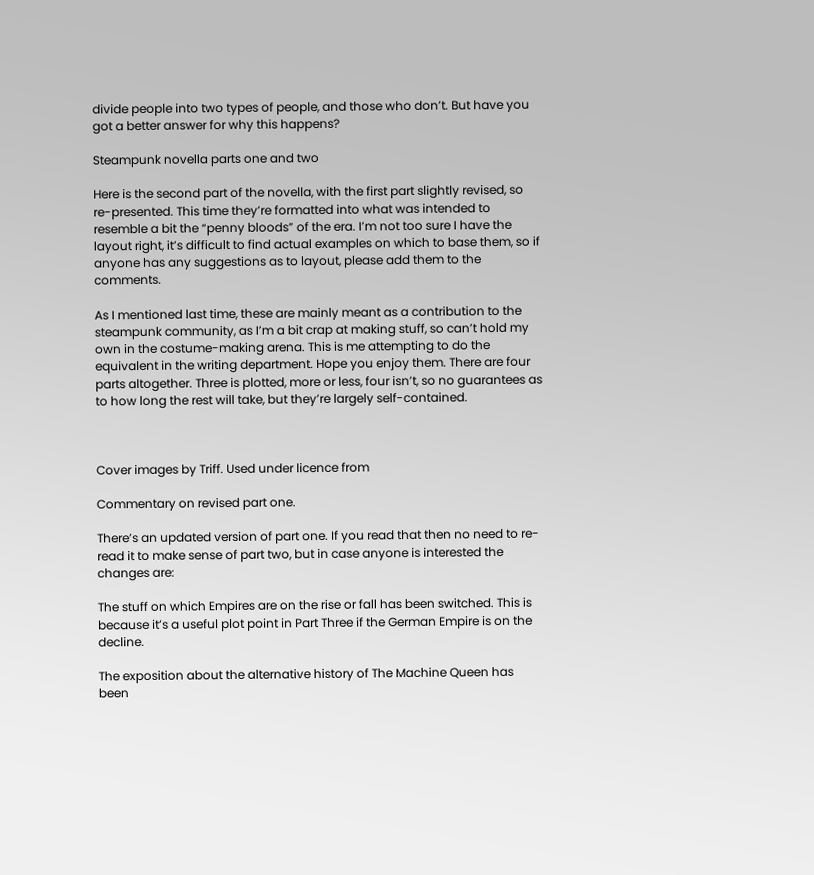divide people into two types of people, and those who don’t. But have you got a better answer for why this happens?

Steampunk novella parts one and two

Here is the second part of the novella, with the first part slightly revised, so re-presented. This time they’re formatted into what was intended to resemble a bit the “penny bloods” of the era. I’m not too sure I have the layout right, it’s difficult to find actual examples on which to base them, so if anyone has any suggestions as to layout, please add them to the comments.

As I mentioned last time, these are mainly meant as a contribution to the steampunk community, as I’m a bit crap at making stuff, so can’t hold my own in the costume-making arena. This is me attempting to do the equivalent in the writing department. Hope you enjoy them. There are four parts altogether. Three is plotted, more or less, four isn’t, so no guarantees as to how long the rest will take, but they’re largely self-contained.



Cover images by Triff. Used under licence from

Commentary on revised part one.

There’s an updated version of part one. If you read that then no need to re-read it to make sense of part two, but in case anyone is interested the changes are:

The stuff on which Empires are on the rise or fall has been switched. This is because it’s a useful plot point in Part Three if the German Empire is on the decline.

The exposition about the alternative history of The Machine Queen has been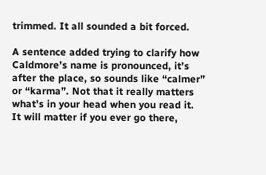trimmed. It all sounded a bit forced.

A sentence added trying to clarify how Caldmore’s name is pronounced, it’s after the place, so sounds like “calmer” or “karma”. Not that it really matters what’s in your head when you read it. It will matter if you ever go there,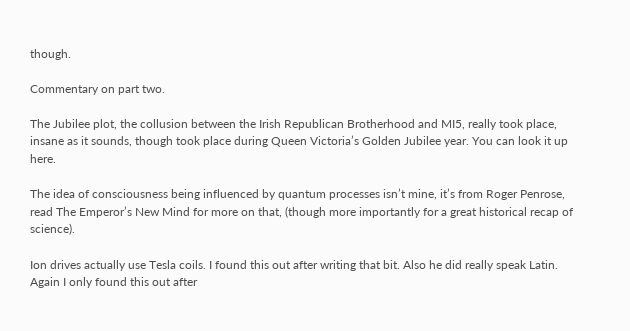though.

Commentary on part two.

The Jubilee plot, the collusion between the Irish Republican Brotherhood and MI5, really took place, insane as it sounds, though took place during Queen Victoria’s Golden Jubilee year. You can look it up here.

The idea of consciousness being influenced by quantum processes isn’t mine, it’s from Roger Penrose, read The Emperor’s New Mind for more on that, (though more importantly for a great historical recap of science).

Ion drives actually use Tesla coils. I found this out after writing that bit. Also he did really speak Latin. Again I only found this out after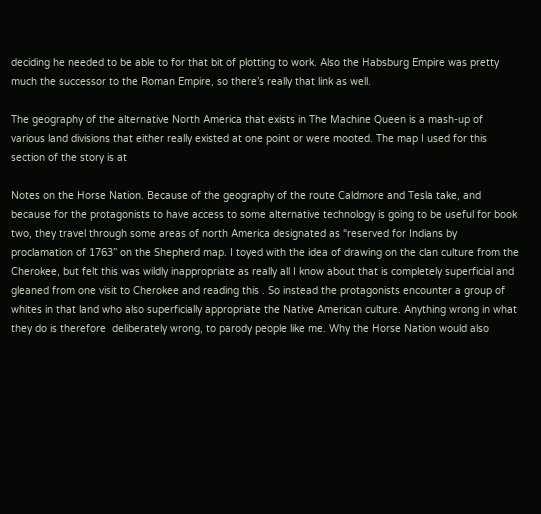deciding he needed to be able to for that bit of plotting to work. Also the Habsburg Empire was pretty much the successor to the Roman Empire, so there’s really that link as well.

The geography of the alternative North America that exists in The Machine Queen is a mash-up of various land divisions that either really existed at one point or were mooted. The map I used for this section of the story is at

Notes on the Horse Nation. Because of the geography of the route Caldmore and Tesla take, and because for the protagonists to have access to some alternative technology is going to be useful for book two, they travel through some areas of north America designated as “reserved for Indians by proclamation of 1763” on the Shepherd map. I toyed with the idea of drawing on the clan culture from the Cherokee, but felt this was wildly inappropriate as really all I know about that is completely superficial and gleaned from one visit to Cherokee and reading this . So instead the protagonists encounter a group of whites in that land who also superficially appropriate the Native American culture. Anything wrong in what they do is therefore  deliberately wrong, to parody people like me. Why the Horse Nation would also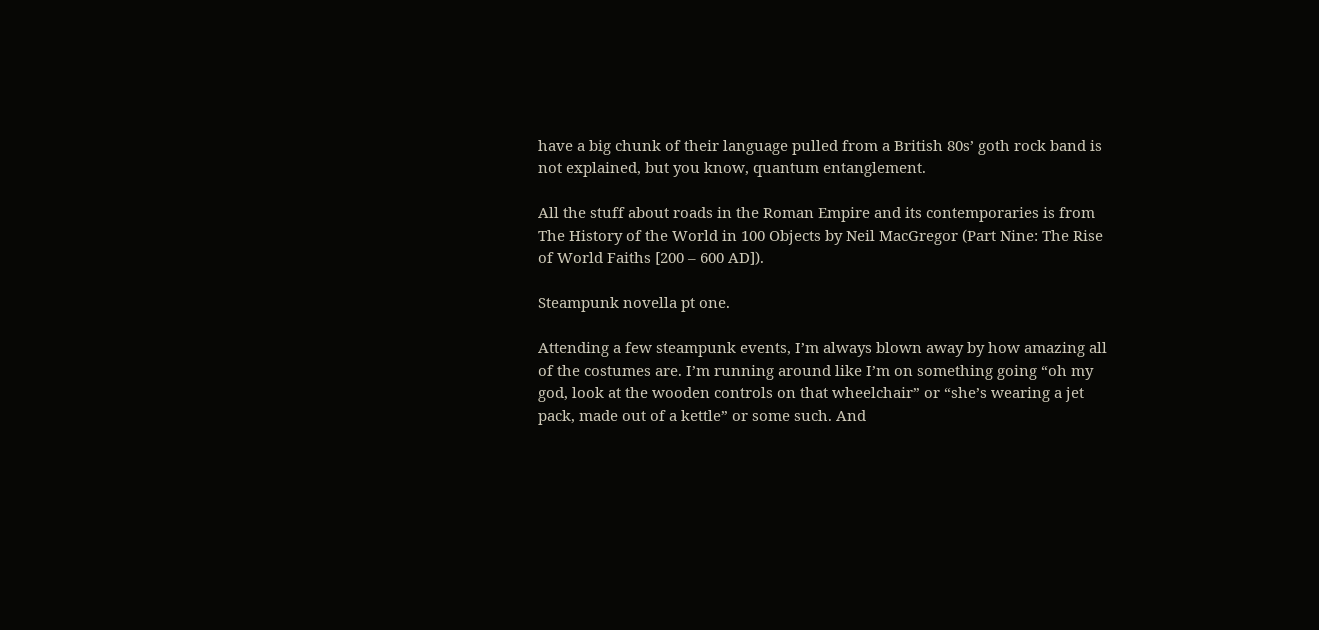have a big chunk of their language pulled from a British 80s’ goth rock band is not explained, but you know, quantum entanglement.

All the stuff about roads in the Roman Empire and its contemporaries is from The History of the World in 100 Objects by Neil MacGregor (Part Nine: The Rise of World Faiths [200 – 600 AD]).

Steampunk novella pt one.

Attending a few steampunk events, I’m always blown away by how amazing all of the costumes are. I’m running around like I’m on something going “oh my god, look at the wooden controls on that wheelchair” or “she’s wearing a jet pack, made out of a kettle” or some such. And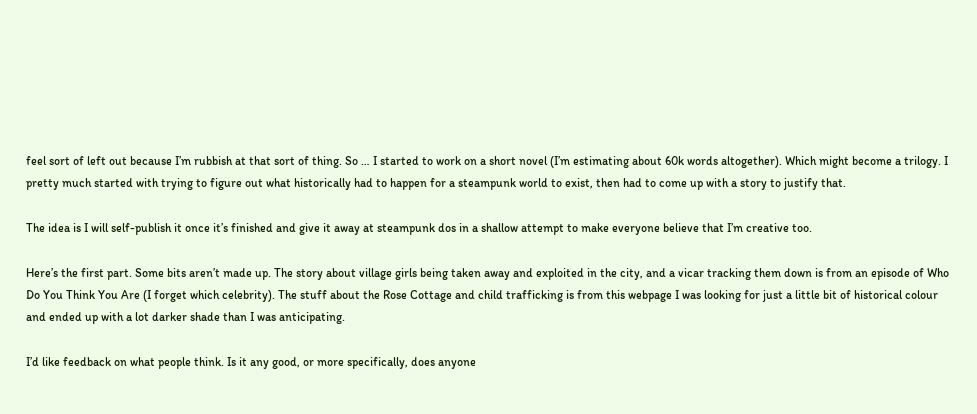feel sort of left out because I’m rubbish at that sort of thing. So … I started to work on a short novel (I’m estimating about 60k words altogether). Which might become a trilogy. I pretty much started with trying to figure out what historically had to happen for a steampunk world to exist, then had to come up with a story to justify that.

The idea is I will self-publish it once it’s finished and give it away at steampunk dos in a shallow attempt to make everyone believe that I’m creative too.

Here’s the first part. Some bits aren’t made up. The story about village girls being taken away and exploited in the city, and a vicar tracking them down is from an episode of Who Do You Think You Are (I forget which celebrity). The stuff about the Rose Cottage and child trafficking is from this webpage I was looking for just a little bit of historical colour and ended up with a lot darker shade than I was anticipating.

I’d like feedback on what people think. Is it any good, or more specifically, does anyone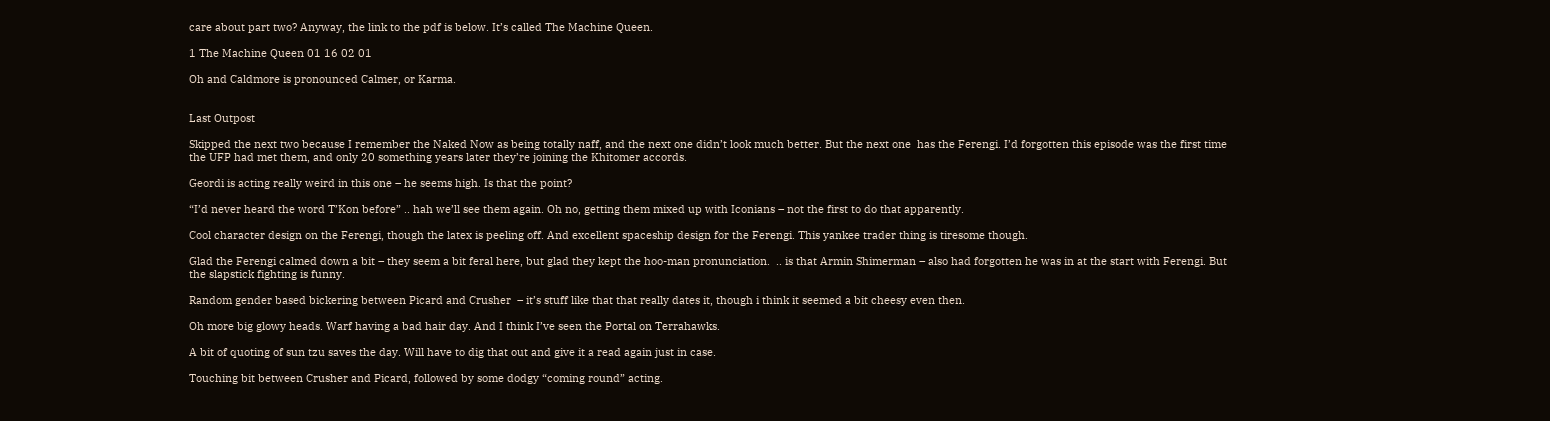care about part two? Anyway, the link to the pdf is below. It’s called The Machine Queen.

1 The Machine Queen 01 16 02 01

Oh and Caldmore is pronounced Calmer, or Karma.


Last Outpost

Skipped the next two because I remember the Naked Now as being totally naff, and the next one didn’t look much better. But the next one  has the Ferengi. I’d forgotten this episode was the first time the UFP had met them, and only 20 something years later they’re joining the Khitomer accords.

Geordi is acting really weird in this one – he seems high. Is that the point?

“I’d never heard the word T’Kon before” .. hah we’ll see them again. Oh no, getting them mixed up with Iconians – not the first to do that apparently.

Cool character design on the Ferengi, though the latex is peeling off. And excellent spaceship design for the Ferengi. This yankee trader thing is tiresome though.

Glad the Ferengi calmed down a bit – they seem a bit feral here, but glad they kept the hoo-man pronunciation.  .. is that Armin Shimerman – also had forgotten he was in at the start with Ferengi. But the slapstick fighting is funny.

Random gender based bickering between Picard and Crusher  – it’s stuff like that that really dates it, though i think it seemed a bit cheesy even then.

Oh more big glowy heads. Warf having a bad hair day. And I think I’ve seen the Portal on Terrahawks.

A bit of quoting of sun tzu saves the day. Will have to dig that out and give it a read again just in case.

Touching bit between Crusher and Picard, followed by some dodgy “coming round” acting.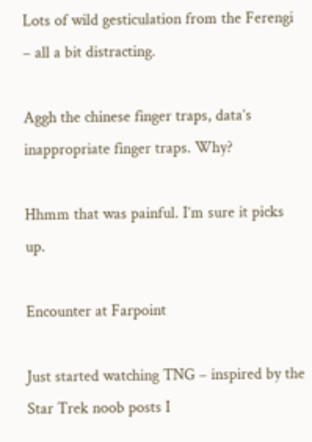Lots of wild gesticulation from the Ferengi – all a bit distracting.

Aggh the chinese finger traps, data’s inappropriate finger traps. Why?

Hhmm that was painful. I’m sure it picks up.

Encounter at Farpoint

Just started watching TNG – inspired by the Star Trek noob posts I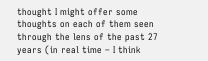thought I might offer some thoughts on each of them seen through the lens of the past 27 years (in real time – I think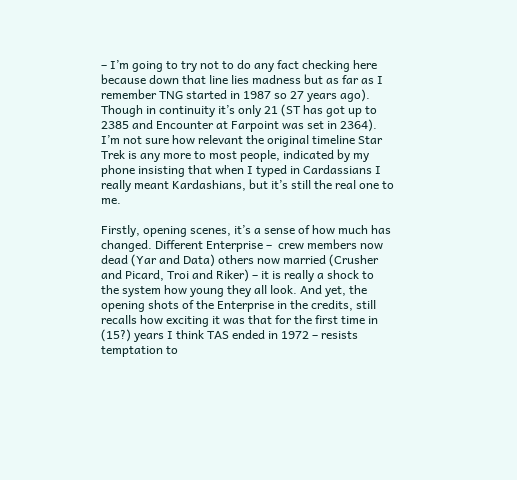– I’m going to try not to do any fact checking here because down that line lies madness but as far as I remember TNG started in 1987 so 27 years ago). Though in continuity it’s only 21 (ST has got up to 2385 and Encounter at Farpoint was set in 2364). I’m not sure how relevant the original timeline Star Trek is any more to most people, indicated by my phone insisting that when I typed in Cardassians I really meant Kardashians, but it’s still the real one to me.

Firstly, opening scenes, it’s a sense of how much has changed. Different Enterprise –  crew members now dead (Yar and Data) others now married (Crusher and Picard, Troi and Riker) – it is really a shock to the system how young they all look. And yet, the opening shots of the Enterprise in the credits, still recalls how exciting it was that for the first time in (15?) years I think TAS ended in 1972 – resists temptation to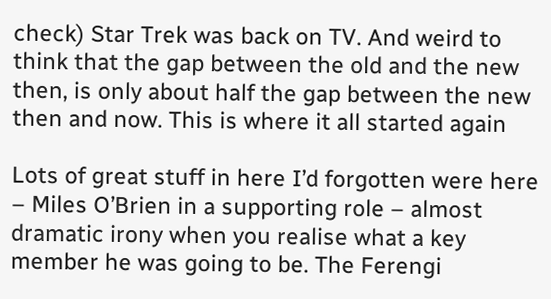check) Star Trek was back on TV. And weird to think that the gap between the old and the new then, is only about half the gap between the new then and now. This is where it all started again

Lots of great stuff in here I’d forgotten were here – Miles O’Brien in a supporting role – almost dramatic irony when you realise what a key member he was going to be. The Ferengi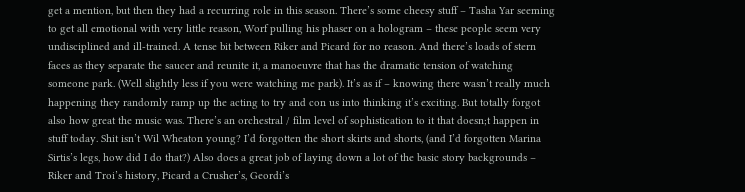get a mention, but then they had a recurring role in this season. There’s some cheesy stuff – Tasha Yar seeming to get all emotional with very little reason, Worf pulling his phaser on a hologram – these people seem very undisciplined and ill-trained. A tense bit between Riker and Picard for no reason. And there’s loads of stern faces as they separate the saucer and reunite it, a manoeuvre that has the dramatic tension of watching someone park. (Well slightly less if you were watching me park). It’s as if – knowing there wasn’t really much happening they randomly ramp up the acting to try and con us into thinking it’s exciting. But totally forgot also how great the music was. There’s an orchestral / film level of sophistication to it that doesn;t happen in stuff today. Shit isn’t Wil Wheaton young? I’d forgotten the short skirts and shorts, (and I’d forgotten Marina Sirtis’s legs, how did I do that?) Also does a great job of laying down a lot of the basic story backgrounds – Riker and Troi’s history, Picard a Crusher’s, Geordi’s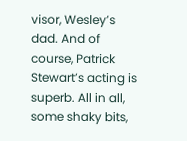visor, Wesley’s dad. And of course, Patrick Stewart’s acting is superb. All in all, some shaky bits,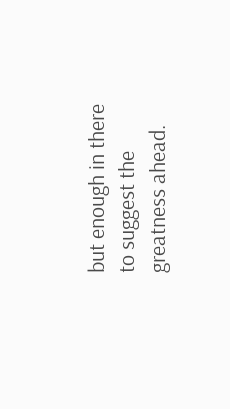but enough in there to suggest the greatness ahead.